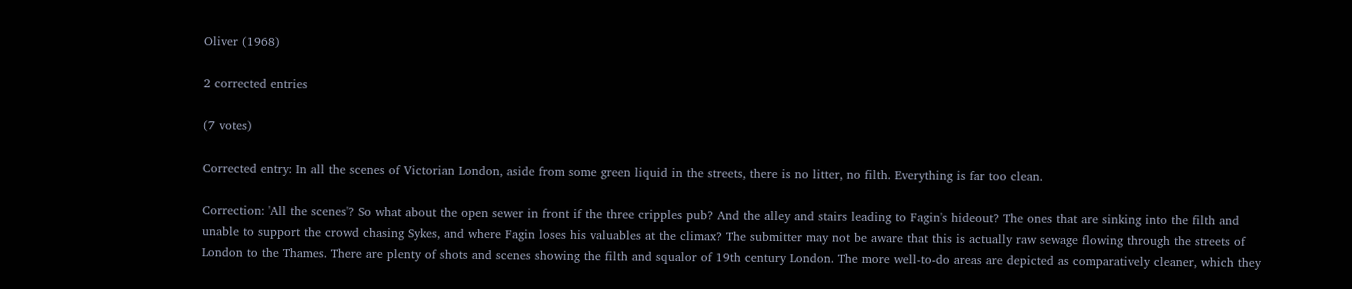Oliver (1968)

2 corrected entries

(7 votes)

Corrected entry: In all the scenes of Victorian London, aside from some green liquid in the streets, there is no litter, no filth. Everything is far too clean.

Correction: 'All the scenes'? So what about the open sewer in front if the three cripples pub? And the alley and stairs leading to Fagin's hideout? The ones that are sinking into the filth and unable to support the crowd chasing Sykes, and where Fagin loses his valuables at the climax? The submitter may not be aware that this is actually raw sewage flowing through the streets of London to the Thames. There are plenty of shots and scenes showing the filth and squalor of 19th century London. The more well-to-do areas are depicted as comparatively cleaner, which they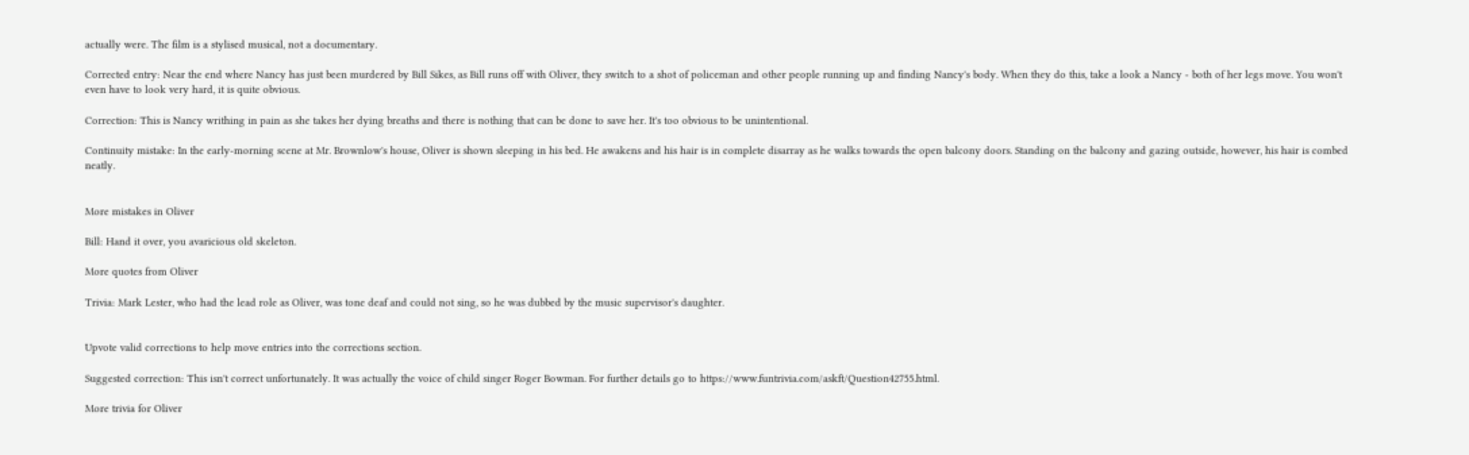actually were. The film is a stylised musical, not a documentary.

Corrected entry: Near the end where Nancy has just been murdered by Bill Sikes, as Bill runs off with Oliver, they switch to a shot of policeman and other people running up and finding Nancy's body. When they do this, take a look a Nancy - both of her legs move. You won't even have to look very hard, it is quite obvious.

Correction: This is Nancy writhing in pain as she takes her dying breaths and there is nothing that can be done to save her. It's too obvious to be unintentional.

Continuity mistake: In the early-morning scene at Mr. Brownlow's house, Oliver is shown sleeping in his bed. He awakens and his hair is in complete disarray as he walks towards the open balcony doors. Standing on the balcony and gazing outside, however, his hair is combed neatly.


More mistakes in Oliver

Bill: Hand it over, you avaricious old skeleton.

More quotes from Oliver

Trivia: Mark Lester, who had the lead role as Oliver, was tone deaf and could not sing, so he was dubbed by the music supervisor's daughter.


Upvote valid corrections to help move entries into the corrections section.

Suggested correction: This isn't correct unfortunately. It was actually the voice of child singer Roger Bowman. For further details go to https://www.funtrivia.com/askft/Question42755.html.

More trivia for Oliver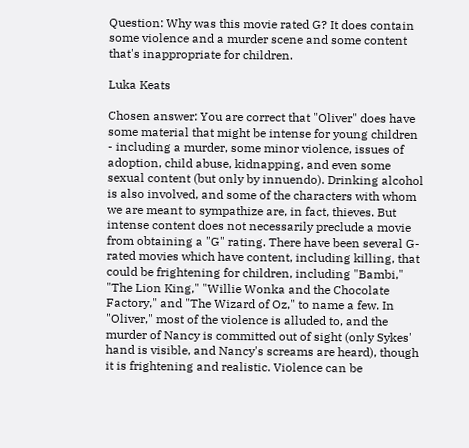Question: Why was this movie rated G? It does contain some violence and a murder scene and some content that's inappropriate for children.

Luka Keats

Chosen answer: You are correct that "Oliver" does have some material that might be intense for young children - including a murder, some minor violence, issues of adoption, child abuse, kidnapping, and even some sexual content (but only by innuendo). Drinking alcohol is also involved, and some of the characters with whom we are meant to sympathize are, in fact, thieves. But intense content does not necessarily preclude a movie from obtaining a "G" rating. There have been several G-rated movies which have content, including killing, that could be frightening for children, including "Bambi," "The Lion King," "Willie Wonka and the Chocolate Factory," and "The Wizard of Oz," to name a few. In "Oliver," most of the violence is alluded to, and the murder of Nancy is committed out of sight (only Sykes' hand is visible, and Nancy's screams are heard), though it is frightening and realistic. Violence can be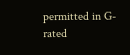permitted in G-rated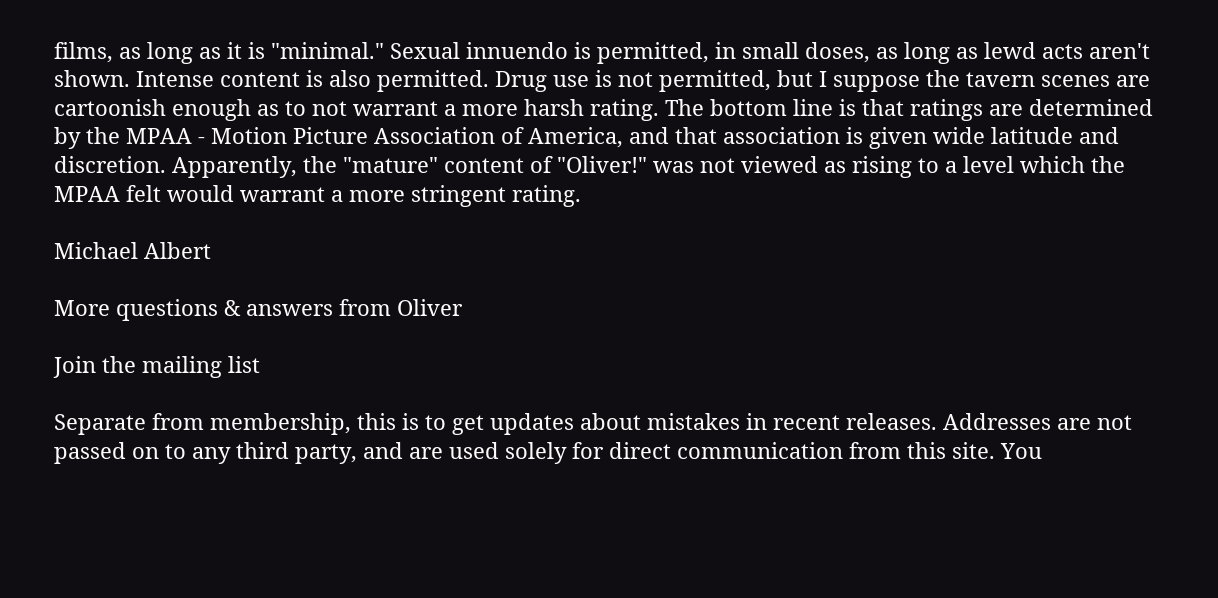films, as long as it is "minimal." Sexual innuendo is permitted, in small doses, as long as lewd acts aren't shown. Intense content is also permitted. Drug use is not permitted, but I suppose the tavern scenes are cartoonish enough as to not warrant a more harsh rating. The bottom line is that ratings are determined by the MPAA - Motion Picture Association of America, and that association is given wide latitude and discretion. Apparently, the "mature" content of "Oliver!" was not viewed as rising to a level which the MPAA felt would warrant a more stringent rating.

Michael Albert

More questions & answers from Oliver

Join the mailing list

Separate from membership, this is to get updates about mistakes in recent releases. Addresses are not passed on to any third party, and are used solely for direct communication from this site. You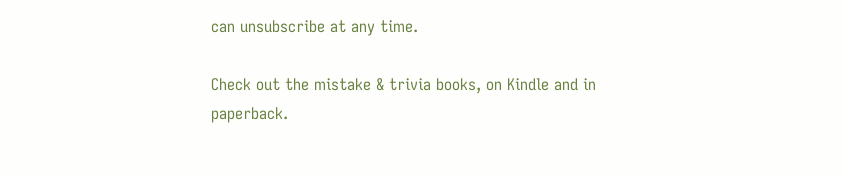can unsubscribe at any time.

Check out the mistake & trivia books, on Kindle and in paperback.